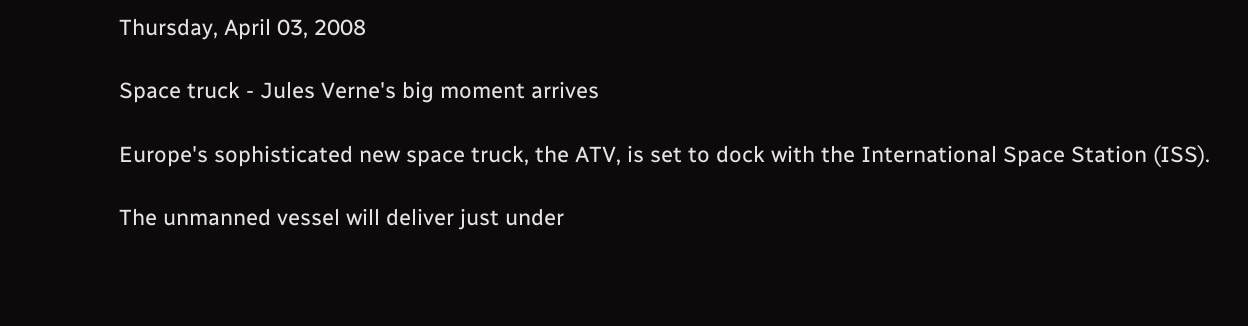Thursday, April 03, 2008

Space truck - Jules Verne's big moment arrives

Europe's sophisticated new space truck, the ATV, is set to dock with the International Space Station (ISS).

The unmanned vessel will deliver just under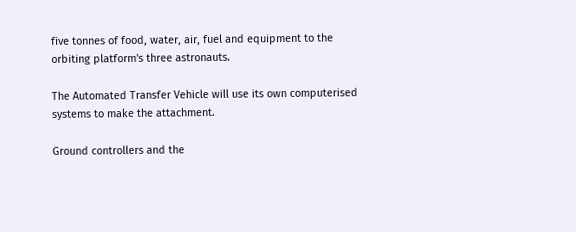five tonnes of food, water, air, fuel and equipment to the orbiting platform's three astronauts.

The Automated Transfer Vehicle will use its own computerised systems to make the attachment.

Ground controllers and the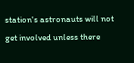station's astronauts will not get involved unless there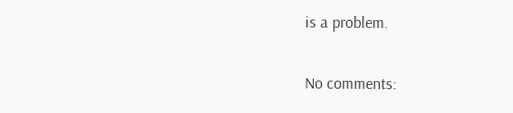is a problem.

No comments: